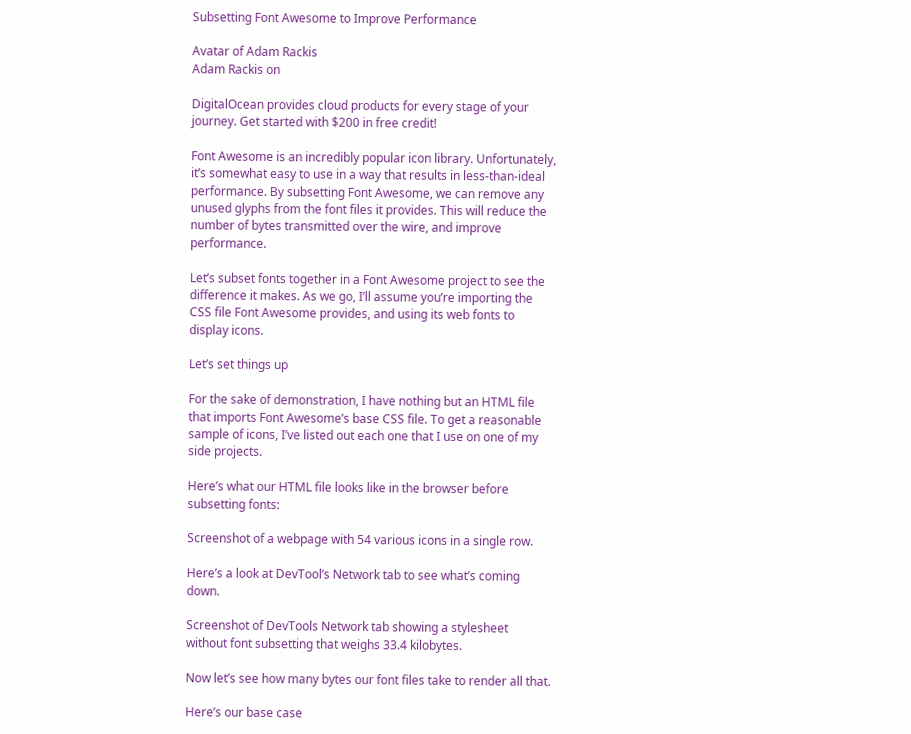Subsetting Font Awesome to Improve Performance

Avatar of Adam Rackis
Adam Rackis on

DigitalOcean provides cloud products for every stage of your journey. Get started with $200 in free credit!

Font Awesome is an incredibly popular icon library. Unfortunately, it’s somewhat easy to use in a way that results in less-than-ideal performance. By subsetting Font Awesome, we can remove any unused glyphs from the font files it provides. This will reduce the number of bytes transmitted over the wire, and improve performance.

Let’s subset fonts together in a Font Awesome project to see the difference it makes. As we go, I’ll assume you’re importing the CSS file Font Awesome provides, and using its web fonts to display icons.

Let’s set things up

For the sake of demonstration, I have nothing but an HTML file that imports Font Awesome’s base CSS file. To get a reasonable sample of icons, I’ve listed out each one that I use on one of my side projects.

Here’s what our HTML file looks like in the browser before subsetting fonts:

Screenshot of a webpage with 54 various icons in a single row.

Here’s a look at DevTool’s Network tab to see what’s coming down.

Screenshot of DevTools Network tab showing a stylesheet without font subsetting that weighs 33.4 kilobytes.

Now let’s see how many bytes our font files take to render all that.

Here’s our base case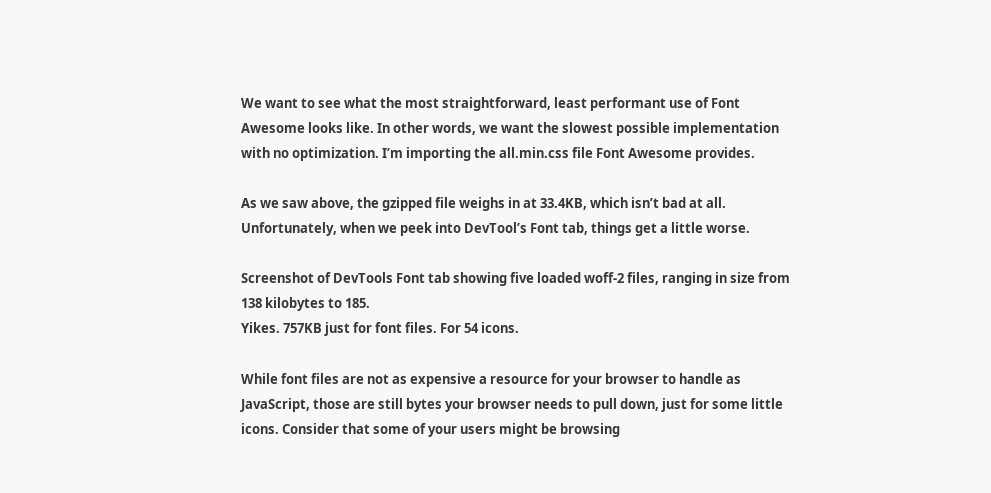We want to see what the most straightforward, least performant use of Font Awesome looks like. In other words, we want the slowest possible implementation with no optimization. I’m importing the all.min.css file Font Awesome provides.

As we saw above, the gzipped file weighs in at 33.4KB, which isn’t bad at all. Unfortunately, when we peek into DevTool’s Font tab, things get a little worse.

Screenshot of DevTools Font tab showing five loaded woff-2 files, ranging in size from 138 kilobytes to 185.
Yikes. 757KB just for font files. For 54 icons.

While font files are not as expensive a resource for your browser to handle as JavaScript, those are still bytes your browser needs to pull down, just for some little icons. Consider that some of your users might be browsing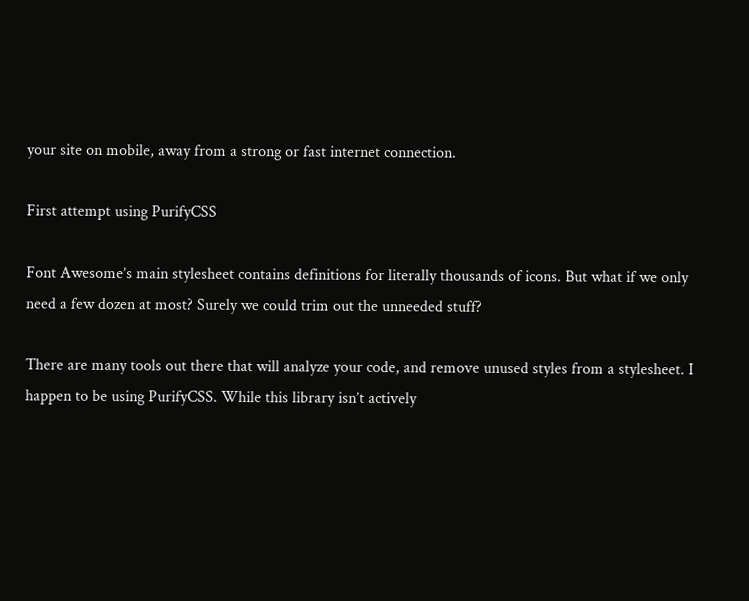your site on mobile, away from a strong or fast internet connection.

First attempt using PurifyCSS

Font Awesome’s main stylesheet contains definitions for literally thousands of icons. But what if we only need a few dozen at most? Surely we could trim out the unneeded stuff?

There are many tools out there that will analyze your code, and remove unused styles from a stylesheet. I happen to be using PurifyCSS. While this library isn’t actively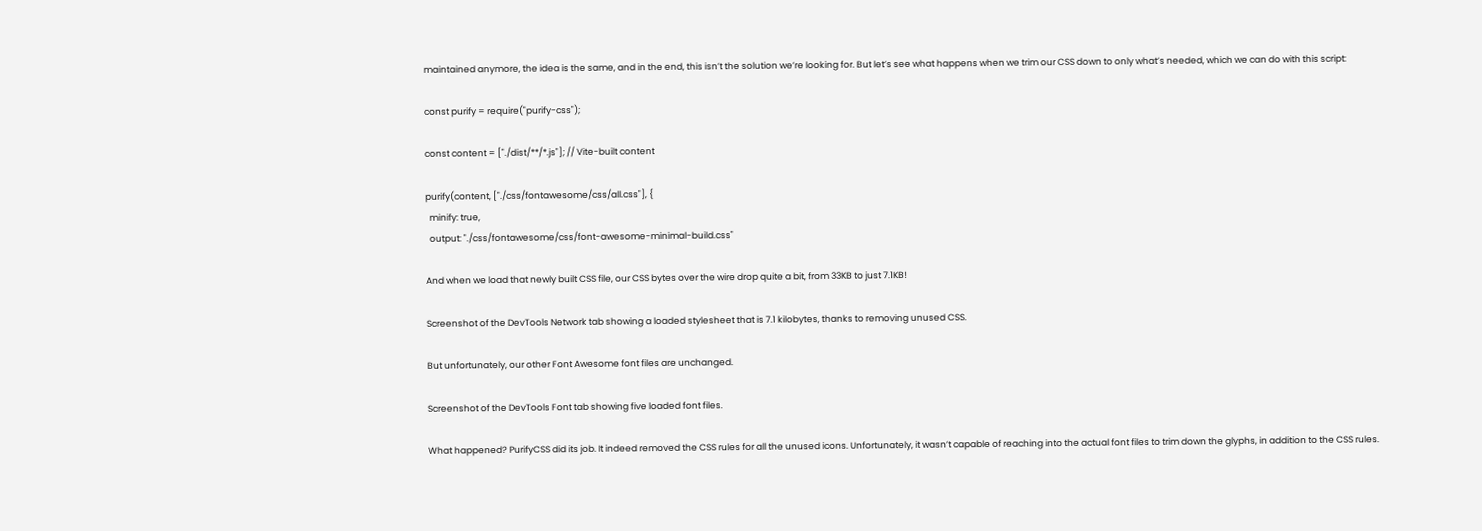maintained anymore, the idea is the same, and in the end, this isn’t the solution we’re looking for. But let’s see what happens when we trim our CSS down to only what’s needed, which we can do with this script:

const purify = require("purify-css");

const content = ["./dist/**/*.js"]; // Vite-built content

purify(content, ["./css/fontawesome/css/all.css"], {
  minify: true,
  output: "./css/fontawesome/css/font-awesome-minimal-build.css"

And when we load that newly built CSS file, our CSS bytes over the wire drop quite a bit, from 33KB to just 7.1KB!

Screenshot of the DevTools Network tab showing a loaded stylesheet that is 7.1 kilobytes, thanks to removing unused CSS.

But unfortunately, our other Font Awesome font files are unchanged.

Screenshot of the DevTools Font tab showing five loaded font files.

What happened? PurifyCSS did its job. It indeed removed the CSS rules for all the unused icons. Unfortunately, it wasn’t capable of reaching into the actual font files to trim down the glyphs, in addition to the CSS rules.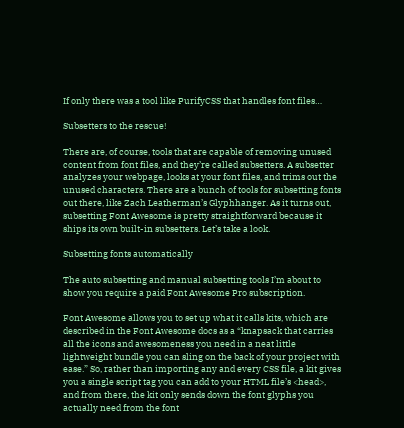If only there was a tool like PurifyCSS that handles font files…

Subsetters to the rescue!

There are, of course, tools that are capable of removing unused content from font files, and they’re called subsetters. A subsetter analyzes your webpage, looks at your font files, and trims out the unused characters. There are a bunch of tools for subsetting fonts out there, like Zach Leatherman’s Glyphhanger. As it turns out, subsetting Font Awesome is pretty straightforward because it ships its own built-in subsetters. Let’s take a look.

Subsetting fonts automatically

The auto subsetting and manual subsetting tools I’m about to show you require a paid Font Awesome Pro subscription.

Font Awesome allows you to set up what it calls kits, which are described in the Font Awesome docs as a “knapsack that carries all the icons and awesomeness you need in a neat little lightweight bundle you can sling on the back of your project with ease.” So, rather than importing any and every CSS file, a kit gives you a single script tag you can add to your HTML file’s <head>, and from there, the kit only sends down the font glyphs you actually need from the font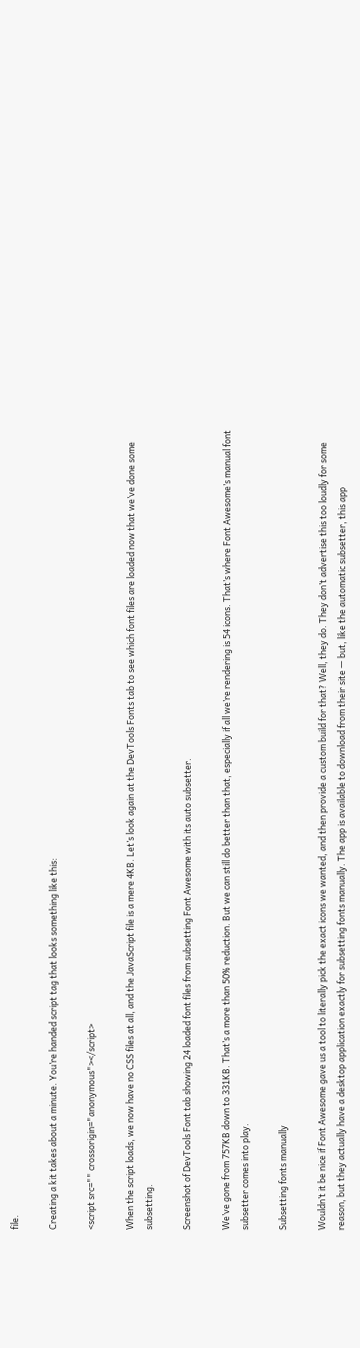file.

Creating a kit takes about a minute. You’re handed script tag that looks something like this:

<script src="" crossorigin="anonymous"></script>

When the script loads, we now have no CSS files at all, and the JavaScript file is a mere 4KB. Let’s look again at the DevTools Fonts tab to see which font files are loaded now that we’ve done some subsetting.

Screenshot of DevTools Font tab showing 24 loaded font files from subsetting Font Awesome with its auto subsetter.

We’ve gone from 757KB down to 331KB. That’s a more than 50% reduction. But we can still do better than that, especially if all we’re rendering is 54 icons. That’s where Font Awesome’s manual font subsetter comes into play.

Subsetting fonts manually

Wouldn’t it be nice if Font Awesome gave us a tool to literally pick the exact icons we wanted, and then provide a custom build for that? Well, they do. They don’t advertise this too loudly for some reason, but they actually have a desktop application exactly for subsetting fonts manually. The app is available to download from their site — but, like the automatic subsetter, this app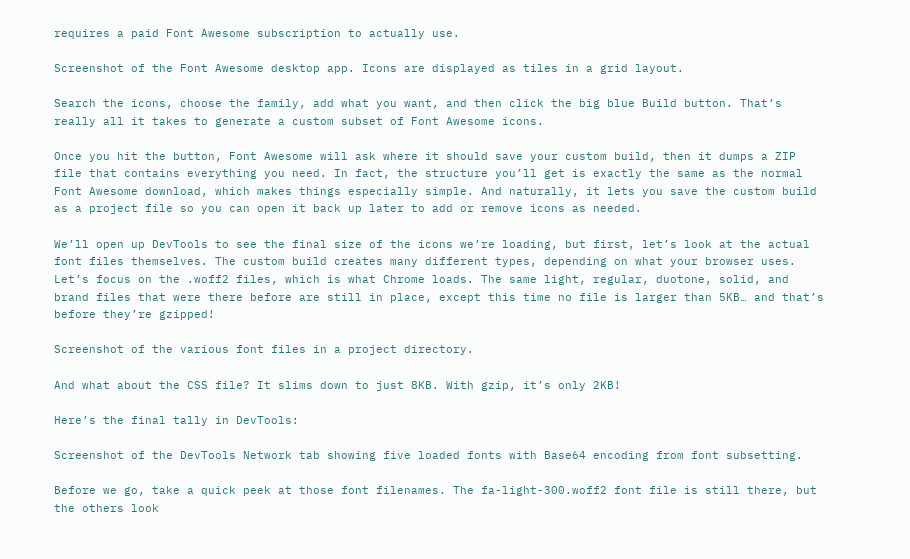requires a paid Font Awesome subscription to actually use.

Screenshot of the Font Awesome desktop app. Icons are displayed as tiles in a grid layout.

Search the icons, choose the family, add what you want, and then click the big blue Build button. That’s really all it takes to generate a custom subset of Font Awesome icons.

Once you hit the button, Font Awesome will ask where it should save your custom build, then it dumps a ZIP file that contains everything you need. In fact, the structure you’ll get is exactly the same as the normal Font Awesome download, which makes things especially simple. And naturally, it lets you save the custom build as a project file so you can open it back up later to add or remove icons as needed.

We’ll open up DevTools to see the final size of the icons we’re loading, but first, let’s look at the actual font files themselves. The custom build creates many different types, depending on what your browser uses. Let’s focus on the .woff2 files, which is what Chrome loads. The same light, regular, duotone, solid, and brand files that were there before are still in place, except this time no file is larger than 5KB… and that’s before they’re gzipped!

Screenshot of the various font files in a project directory.

And what about the CSS file? It slims down to just 8KB. With gzip, it’s only 2KB!

Here’s the final tally in DevTools:

Screenshot of the DevTools Network tab showing five loaded fonts with Base64 encoding from font subsetting.

Before we go, take a quick peek at those font filenames. The fa-light-300.woff2 font file is still there, but the others look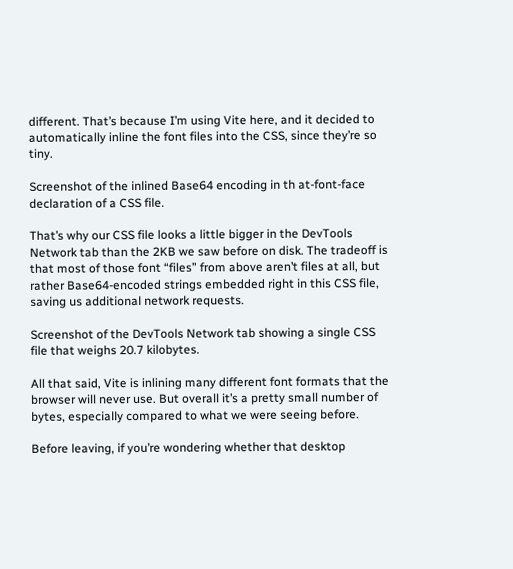different. That’s because I’m using Vite here, and it decided to automatically inline the font files into the CSS, since they’re so tiny.

Screenshot of the inlined Base64 encoding in th at-font-face declaration of a CSS file.

That’s why our CSS file looks a little bigger in the DevTools Network tab than the 2KB we saw before on disk. The tradeoff is that most of those font “files” from above aren’t files at all, but rather Base64-encoded strings embedded right in this CSS file, saving us additional network requests.

Screenshot of the DevTools Network tab showing a single CSS file that weighs 20.7 kilobytes.

All that said, Vite is inlining many different font formats that the browser will never use. But overall it’s a pretty small number of bytes, especially compared to what we were seeing before.

Before leaving, if you’re wondering whether that desktop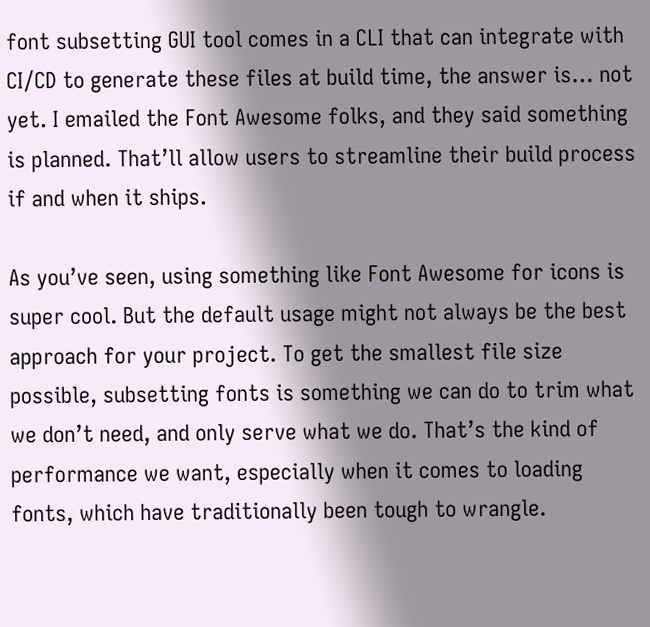font subsetting GUI tool comes in a CLI that can integrate with CI/CD to generate these files at build time, the answer is… not yet. I emailed the Font Awesome folks, and they said something is planned. That’ll allow users to streamline their build process if and when it ships.

As you’ve seen, using something like Font Awesome for icons is super cool. But the default usage might not always be the best approach for your project. To get the smallest file size possible, subsetting fonts is something we can do to trim what we don’t need, and only serve what we do. That’s the kind of performance we want, especially when it comes to loading fonts, which have traditionally been tough to wrangle.